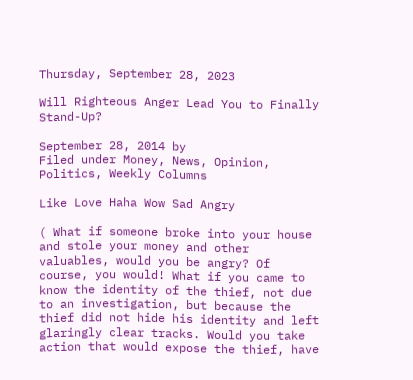Thursday, September 28, 2023

Will Righteous Anger Lead You to Finally Stand-Up?

September 28, 2014 by
Filed under Money, News, Opinion, Politics, Weekly Columns

Like Love Haha Wow Sad Angry

( What if someone broke into your house and stole your money and other valuables, would you be angry? Of course, you would! What if you came to know the identity of the thief, not due to an investigation, but because the thief did not hide his identity and left glaringly clear tracks. Would you take action that would expose the thief, have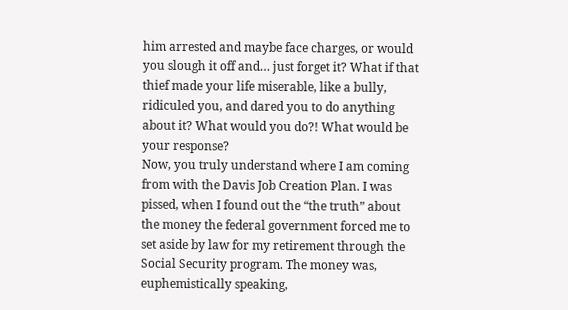him arrested and maybe face charges, or would you slough it off and… just forget it? What if that thief made your life miserable, like a bully, ridiculed you, and dared you to do anything about it? What would you do?! What would be your response?
Now, you truly understand where I am coming from with the Davis Job Creation Plan. I was pissed, when I found out the “the truth” about the money the federal government forced me to set aside by law for my retirement through the Social Security program. The money was, euphemistically speaking,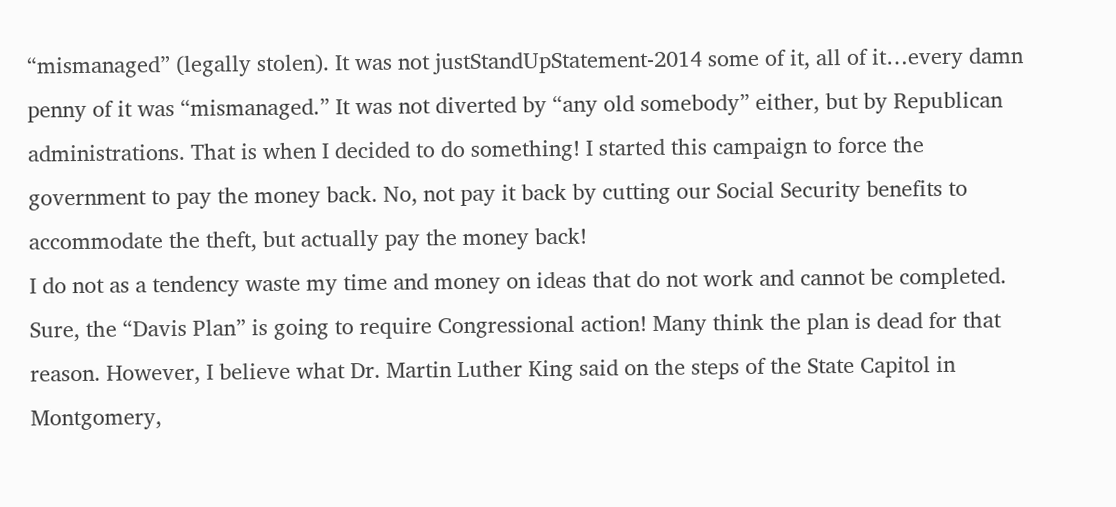“mismanaged” (legally stolen). It was not justStandUpStatement-2014 some of it, all of it…every damn penny of it was “mismanaged.” It was not diverted by “any old somebody” either, but by Republican administrations. That is when I decided to do something! I started this campaign to force the government to pay the money back. No, not pay it back by cutting our Social Security benefits to accommodate the theft, but actually pay the money back!
I do not as a tendency waste my time and money on ideas that do not work and cannot be completed. Sure, the “Davis Plan” is going to require Congressional action! Many think the plan is dead for that reason. However, I believe what Dr. Martin Luther King said on the steps of the State Capitol in Montgomery,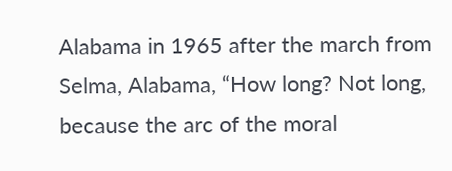Alabama in 1965 after the march from Selma, Alabama, “How long? Not long, because the arc of the moral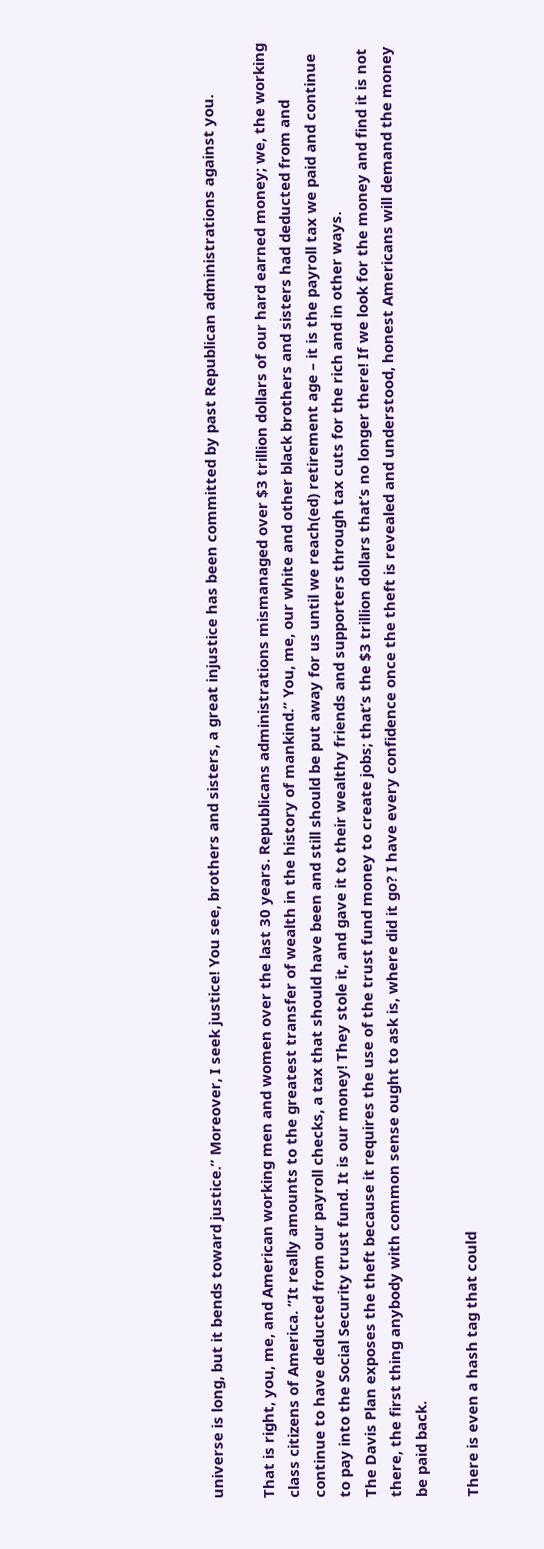universe is long, but it bends toward justice.” Moreover, I seek justice! You see, brothers and sisters, a great injustice has been committed by past Republican administrations against you.

That is right, you, me, and American working men and women over the last 30 years. Republicans administrations mismanaged over $3 trillion dollars of our hard earned money; we, the working class citizens of America. “It really amounts to the greatest transfer of wealth in the history of mankind.” You, me, our white and other black brothers and sisters had deducted from and continue to have deducted from our payroll checks, a tax that should have been and still should be put away for us until we reach(ed) retirement age – it is the payroll tax we paid and continue to pay into the Social Security trust fund. It is our money! They stole it, and gave it to their wealthy friends and supporters through tax cuts for the rich and in other ways.
The Davis Plan exposes the theft because it requires the use of the trust fund money to create jobs; that’s the $3 trillion dollars that’s no longer there! If we look for the money and find it is not there, the first thing anybody with common sense ought to ask is, where did it go? I have every confidence once the theft is revealed and understood, honest Americans will demand the money be paid back.

There is even a hash tag that could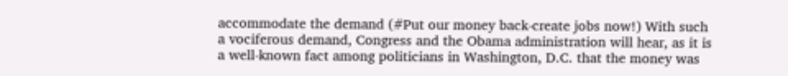accommodate the demand (#Put our money back-create jobs now!) With such a vociferous demand, Congress and the Obama administration will hear, as it is a well-known fact among politicians in Washington, D.C. that the money was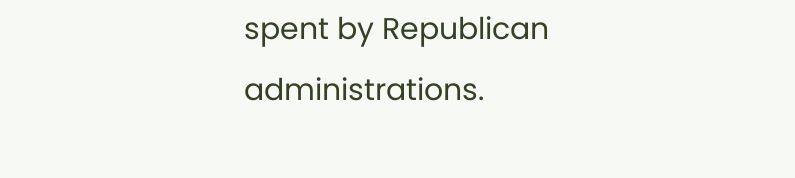spent by Republican administrations.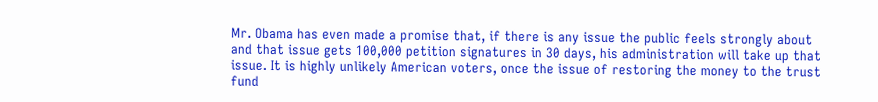Mr. Obama has even made a promise that, if there is any issue the public feels strongly about and that issue gets 100,000 petition signatures in 30 days, his administration will take up that issue. It is highly unlikely American voters, once the issue of restoring the money to the trust fund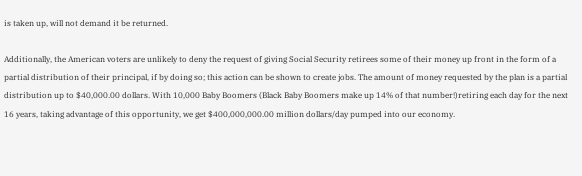is taken up, will not demand it be returned.

Additionally, the American voters are unlikely to deny the request of giving Social Security retirees some of their money up front in the form of a partial distribution of their principal, if by doing so; this action can be shown to create jobs. The amount of money requested by the plan is a partial distribution up to $40,000.00 dollars. With 10,000 Baby Boomers (Black Baby Boomers make up 14% of that number!)retiring each day for the next 16 years, taking advantage of this opportunity, we get $400,000,000.00 million dollars/day pumped into our economy.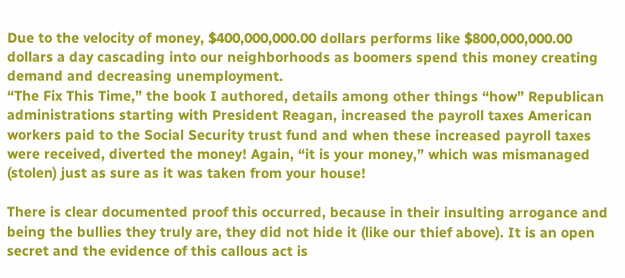Due to the velocity of money, $400,000,000.00 dollars performs like $800,000,000.00 dollars a day cascading into our neighborhoods as boomers spend this money creating demand and decreasing unemployment.
“The Fix This Time,” the book I authored, details among other things “how” Republican administrations starting with President Reagan, increased the payroll taxes American workers paid to the Social Security trust fund and when these increased payroll taxes were received, diverted the money! Again, “it is your money,” which was mismanaged (stolen) just as sure as it was taken from your house!

There is clear documented proof this occurred, because in their insulting arrogance and being the bullies they truly are, they did not hide it (like our thief above). It is an open secret and the evidence of this callous act is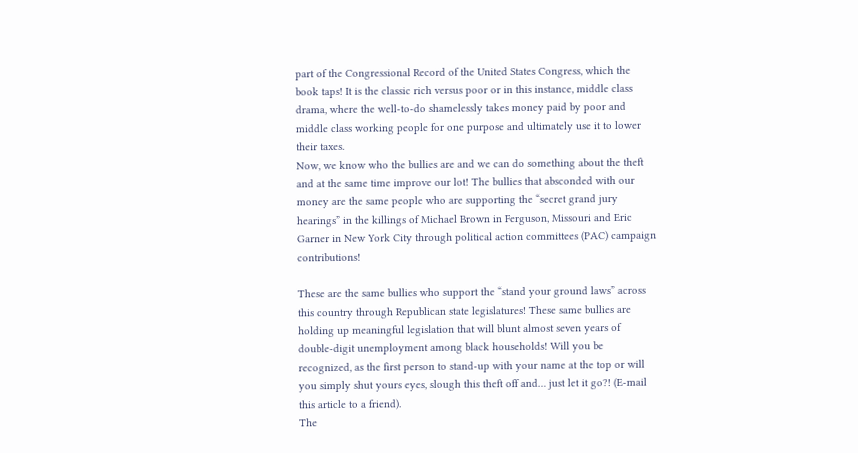part of the Congressional Record of the United States Congress, which the book taps! It is the classic rich versus poor or in this instance, middle class drama, where the well-to-do shamelessly takes money paid by poor and middle class working people for one purpose and ultimately use it to lower their taxes.
Now, we know who the bullies are and we can do something about the theft and at the same time improve our lot! The bullies that absconded with our money are the same people who are supporting the “secret grand jury hearings” in the killings of Michael Brown in Ferguson, Missouri and Eric Garner in New York City through political action committees (PAC) campaign contributions!

These are the same bullies who support the “stand your ground laws” across this country through Republican state legislatures! These same bullies are holding up meaningful legislation that will blunt almost seven years of double-digit unemployment among black households! Will you be recognized, as the first person to stand-up with your name at the top or will you simply shut yours eyes, slough this theft off and… just let it go?! (E-mail this article to a friend).
The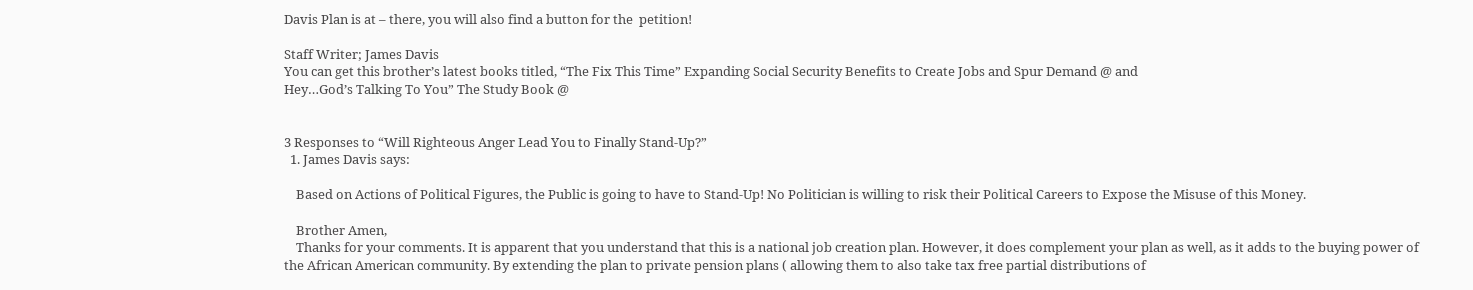Davis Plan is at – there, you will also find a button for the  petition!

Staff Writer; James Davis
You can get this brother’s latest books titled, “The Fix This Time” Expanding Social Security Benefits to Create Jobs and Spur Demand @ and
Hey…God’s Talking To You” The Study Book @


3 Responses to “Will Righteous Anger Lead You to Finally Stand-Up?”
  1. James Davis says:

    Based on Actions of Political Figures, the Public is going to have to Stand-Up! No Politician is willing to risk their Political Careers to Expose the Misuse of this Money.

    Brother Amen,
    Thanks for your comments. It is apparent that you understand that this is a national job creation plan. However, it does complement your plan as well, as it adds to the buying power of the African American community. By extending the plan to private pension plans ( allowing them to also take tax free partial distributions of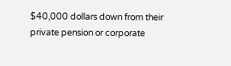$40,000 dollars down from their private pension or corporate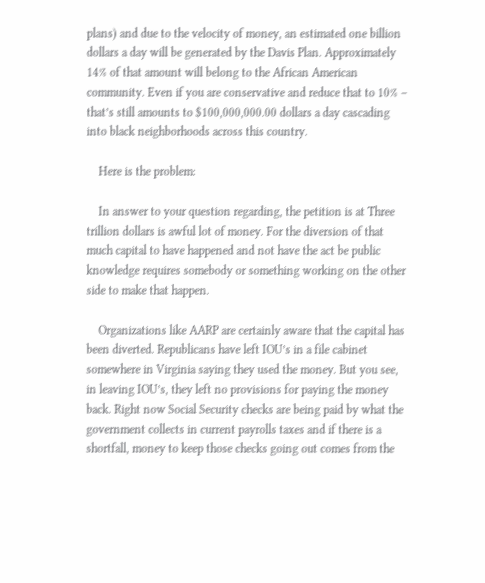plans) and due to the velocity of money, an estimated one billion dollars a day will be generated by the Davis Plan. Approximately 14% of that amount will belong to the African American community. Even if you are conservative and reduce that to 10% – that’s still amounts to $100,000,000.00 dollars a day cascading into black neighborhoods across this country.

    Here is the problem:

    In answer to your question regarding, the petition is at Three trillion dollars is awful lot of money. For the diversion of that much capital to have happened and not have the act be public knowledge requires somebody or something working on the other side to make that happen.

    Organizations like AARP are certainly aware that the capital has been diverted. Republicans have left IOU’s in a file cabinet somewhere in Virginia saying they used the money. But you see, in leaving IOU’s, they left no provisions for paying the money back. Right now Social Security checks are being paid by what the government collects in current payrolls taxes and if there is a shortfall, money to keep those checks going out comes from the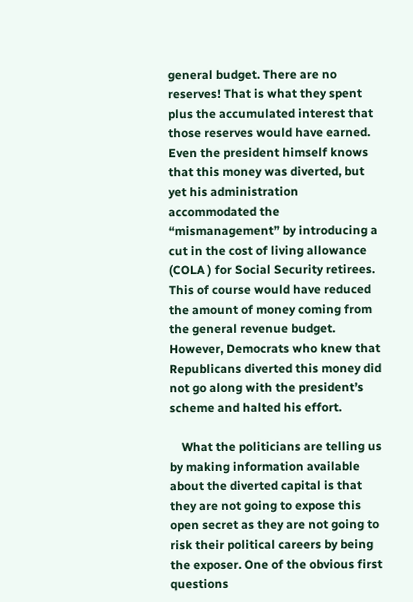general budget. There are no reserves! That is what they spent plus the accumulated interest that those reserves would have earned. Even the president himself knows that this money was diverted, but yet his administration accommodated the “mismanagement” by introducing a cut in the cost of living allowance (COLA ) for Social Security retirees. This of course would have reduced the amount of money coming from the general revenue budget. However, Democrats who knew that Republicans diverted this money did not go along with the president’s scheme and halted his effort.

    What the politicians are telling us by making information available about the diverted capital is that they are not going to expose this open secret as they are not going to risk their political careers by being the exposer. One of the obvious first questions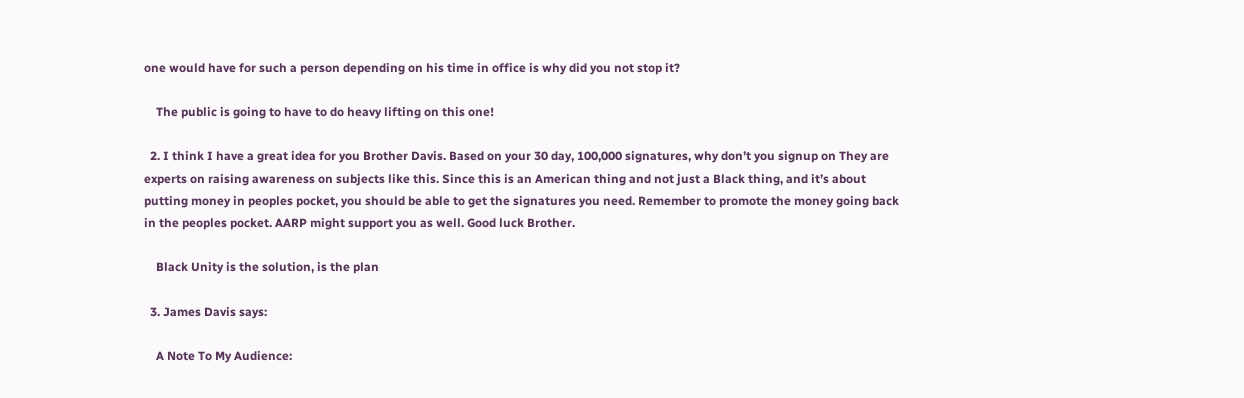one would have for such a person depending on his time in office is why did you not stop it?

    The public is going to have to do heavy lifting on this one!

  2. I think I have a great idea for you Brother Davis. Based on your 30 day, 100,000 signatures, why don’t you signup on They are experts on raising awareness on subjects like this. Since this is an American thing and not just a Black thing, and it’s about putting money in peoples pocket, you should be able to get the signatures you need. Remember to promote the money going back in the peoples pocket. AARP might support you as well. Good luck Brother.

    Black Unity is the solution, is the plan

  3. James Davis says:

    A Note To My Audience: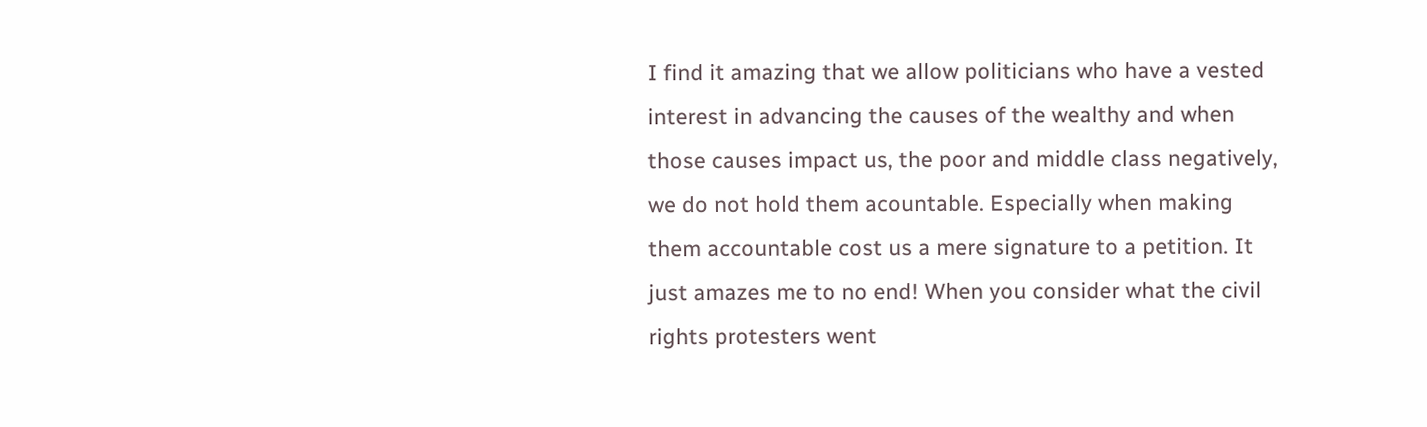I find it amazing that we allow politicians who have a vested interest in advancing the causes of the wealthy and when those causes impact us, the poor and middle class negatively, we do not hold them acountable. Especially when making them accountable cost us a mere signature to a petition. It just amazes me to no end! When you consider what the civil rights protesters went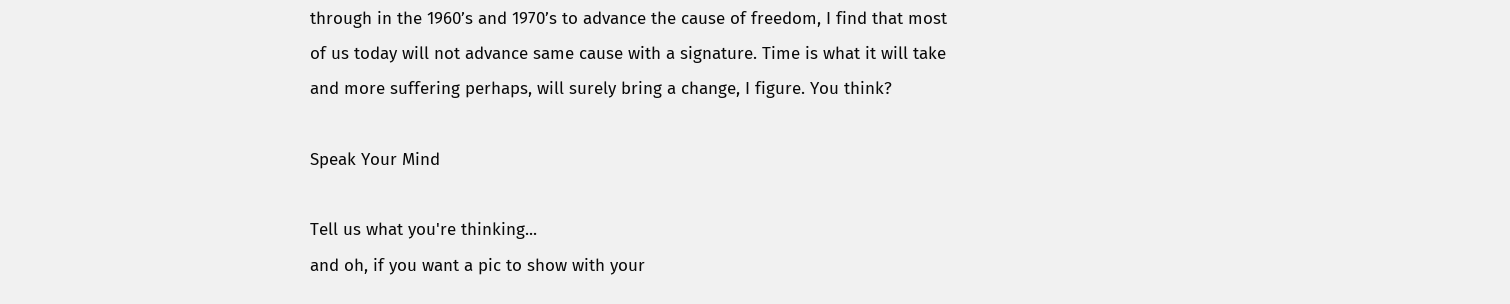through in the 1960’s and 1970’s to advance the cause of freedom, I find that most of us today will not advance same cause with a signature. Time is what it will take and more suffering perhaps, will surely bring a change, I figure. You think?

Speak Your Mind

Tell us what you're thinking...
and oh, if you want a pic to show with your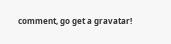comment, go get a gravatar!